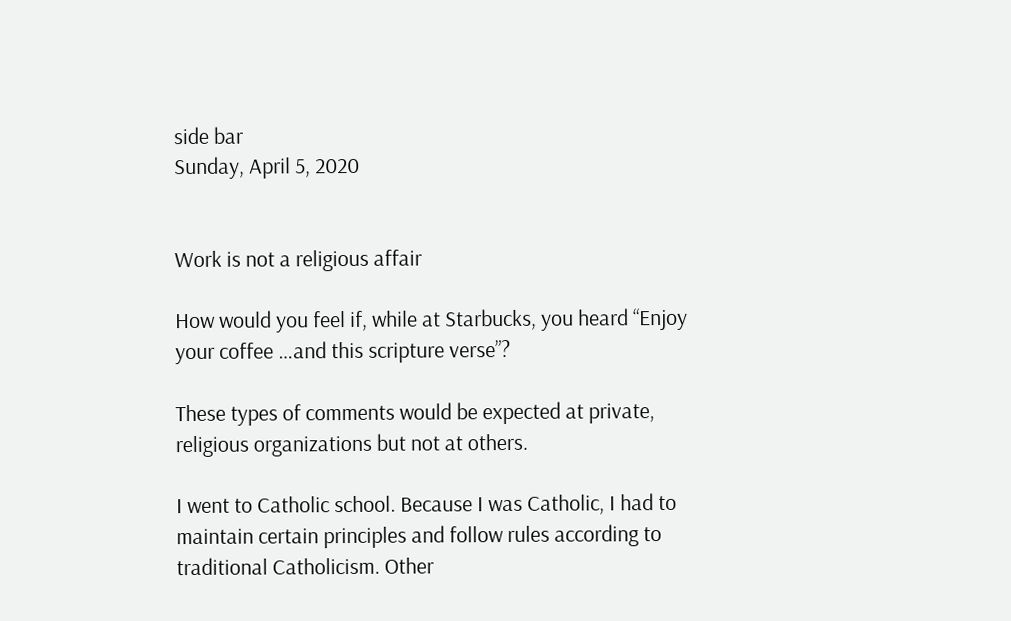side bar
Sunday, April 5, 2020


Work is not a religious affair

How would you feel if, while at Starbucks, you heard “Enjoy your coffee …and this scripture verse”?

These types of comments would be expected at private, religious organizations but not at others.

I went to Catholic school. Because I was Catholic, I had to maintain certain principles and follow rules according to traditional Catholicism. Other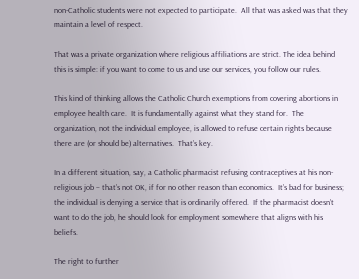non-Catholic students were not expected to participate.  All that was asked was that they maintain a level of respect.

That was a private organization where religious affiliations are strict. The idea behind this is simple: if you want to come to us and use our services, you follow our rules.

This kind of thinking allows the Catholic Church exemptions from covering abortions in employee health care.  It is fundamentally against what they stand for.  The organization, not the individual employee, is allowed to refuse certain rights because there are (or should be) alternatives.  That’s key.

In a different situation, say, a Catholic pharmacist refusing contraceptives at his non-religious job – that’s not OK, if for no other reason than economics.  It’s bad for business; the individual is denying a service that is ordinarily offered.  If the pharmacist doesn’t want to do the job, he should look for employment somewhere that aligns with his beliefs.

The right to further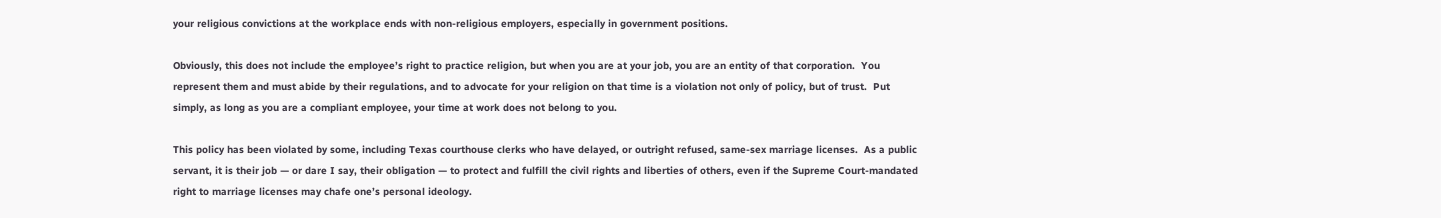your religious convictions at the workplace ends with non-religious employers, especially in government positions.

Obviously, this does not include the employee’s right to practice religion, but when you are at your job, you are an entity of that corporation.  You represent them and must abide by their regulations, and to advocate for your religion on that time is a violation not only of policy, but of trust.  Put simply, as long as you are a compliant employee, your time at work does not belong to you.

This policy has been violated by some, including Texas courthouse clerks who have delayed, or outright refused, same-sex marriage licenses.  As a public servant, it is their job — or dare I say, their obligation — to protect and fulfill the civil rights and liberties of others, even if the Supreme Court-mandated right to marriage licenses may chafe one’s personal ideology.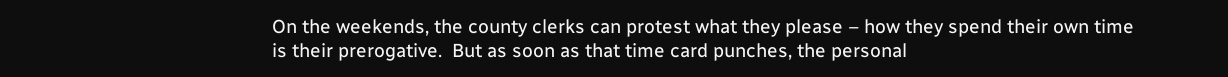On the weekends, the county clerks can protest what they please – how they spend their own time is their prerogative.  But as soon as that time card punches, the personal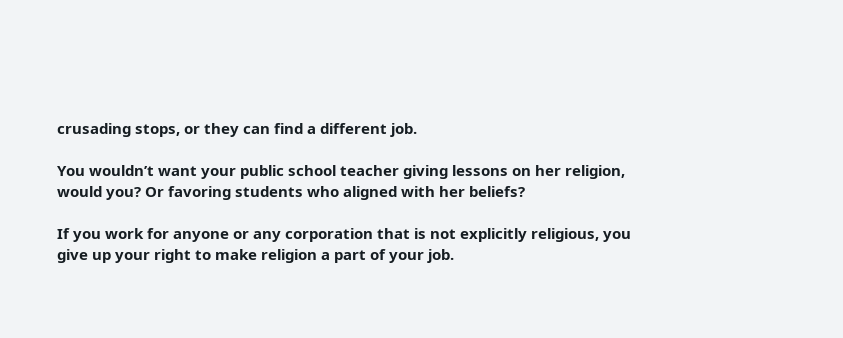crusading stops, or they can find a different job.

You wouldn’t want your public school teacher giving lessons on her religion, would you? Or favoring students who aligned with her beliefs?

If you work for anyone or any corporation that is not explicitly religious, you give up your right to make religion a part of your job.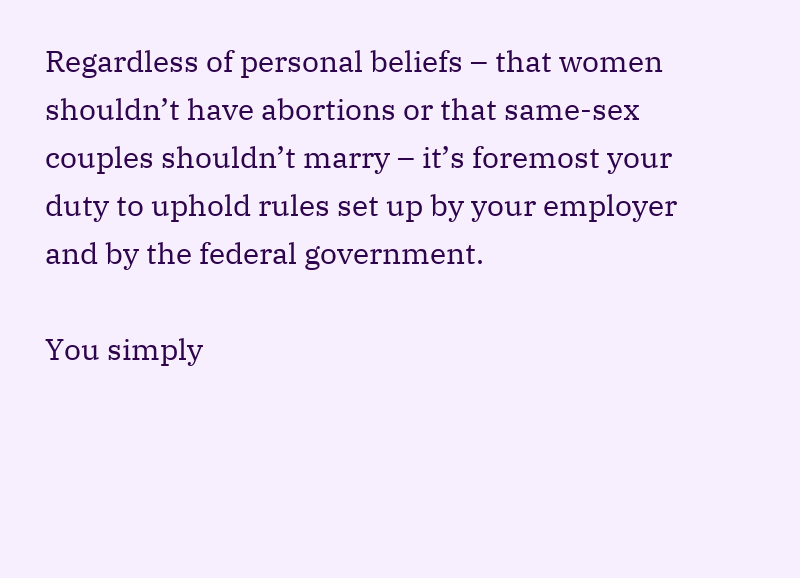Regardless of personal beliefs – that women shouldn’t have abortions or that same-sex couples shouldn’t marry – it’s foremost your duty to uphold rules set up by your employer and by the federal government.

You simply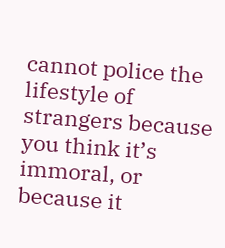cannot police the lifestyle of strangers because you think it’s immoral, or because it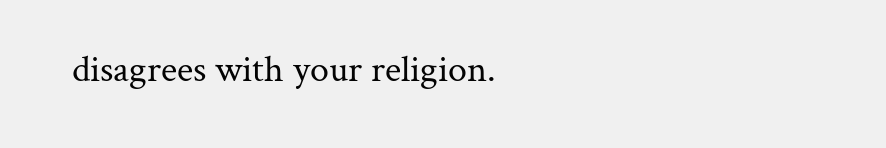disagrees with your religion.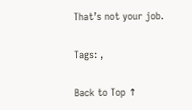That’s not your job.

Tags: ,

Back to Top ↑